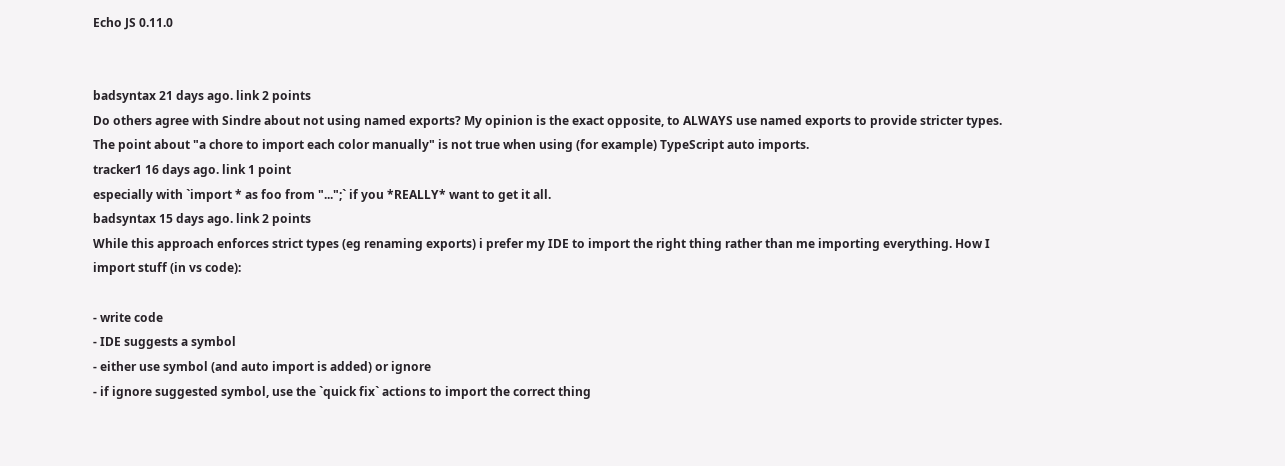Echo JS 0.11.0


badsyntax 21 days ago. link 2 points
Do others agree with Sindre about not using named exports? My opinion is the exact opposite, to ALWAYS use named exports to provide stricter types. The point about "a chore to import each color manually" is not true when using (for example) TypeScript auto imports.
tracker1 16 days ago. link 1 point
especially with `import * as foo from "...";` if you *REALLY* want to get it all.
badsyntax 15 days ago. link 2 points
While this approach enforces strict types (eg renaming exports) i prefer my IDE to import the right thing rather than me importing everything. How I import stuff (in vs code):

- write code
- IDE suggests a symbol
- either use symbol (and auto import is added) or ignore
- if ignore suggested symbol, use the `quick fix` actions to import the correct thing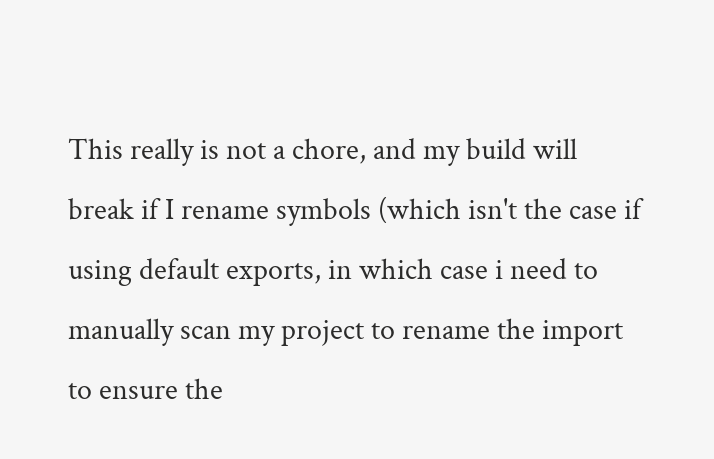This really is not a chore, and my build will break if I rename symbols (which isn't the case if using default exports, in which case i need to manually scan my project to rename the import to ensure the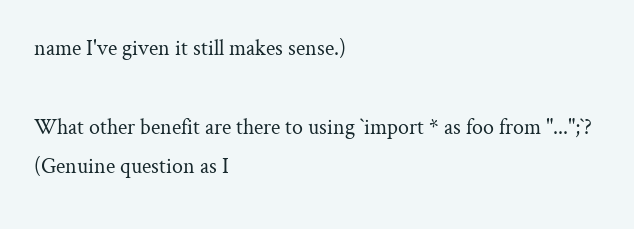name I've given it still makes sense.)

What other benefit are there to using `import * as foo from "...";`? (Genuine question as I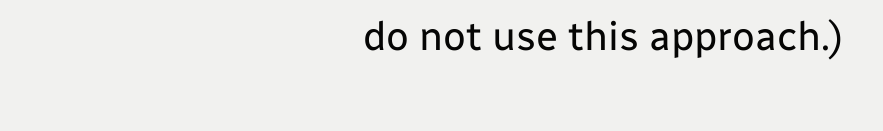do not use this approach.)